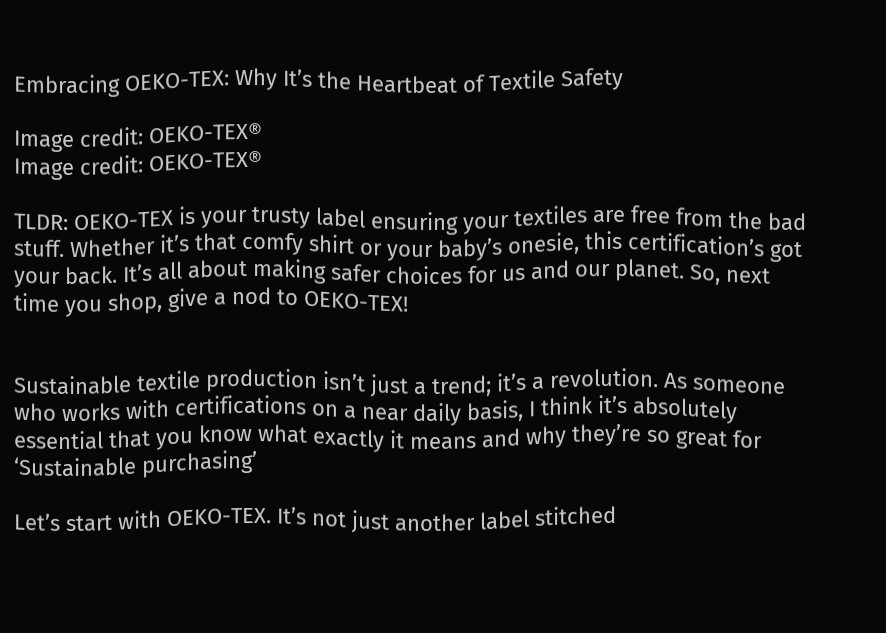Embracing OEKO-TEX: Why It’s the Heartbeat of Textile Safety

Image credit: OEKO-TEX®
Image credit: OEKO-TEX®

TLDR: OEKO-TEX is your trusty label ensuring your textiles are free from the bad stuff. Whether it’s that comfy shirt or your baby’s onesie, this certification’s got your back. It’s all about making safer choices for us and our planet. So, next time you shop, give a nod to OEKO-TEX!


Sustainable textile production isn’t just a trend; it’s a revolution. As someone who works with certifications on a near daily basis, I think it’s absolutely essential that you know what exactly it means and why they’re so great for ‘Sustainable purchasing’

Let’s start with OEKO-TEX. It’s not just another label stitched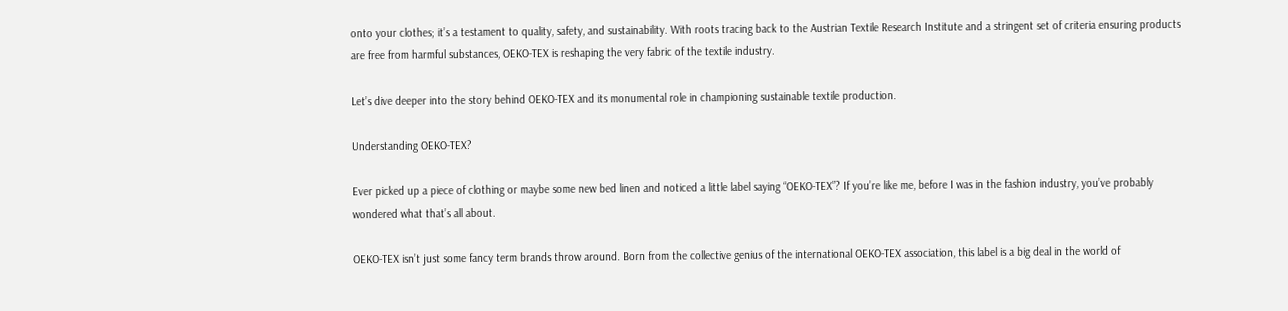onto your clothes; it’s a testament to quality, safety, and sustainability. With roots tracing back to the Austrian Textile Research Institute and a stringent set of criteria ensuring products are free from harmful substances, OEKO-TEX is reshaping the very fabric of the textile industry.

Let’s dive deeper into the story behind OEKO-TEX and its monumental role in championing sustainable textile production.

Understanding OEKO-TEX?

Ever picked up a piece of clothing or maybe some new bed linen and noticed a little label saying “OEKO-TEX”? If you’re like me, before I was in the fashion industry, you’ve probably wondered what that’s all about.

OEKO-TEX isn’t just some fancy term brands throw around. Born from the collective genius of the international OEKO-TEX association, this label is a big deal in the world of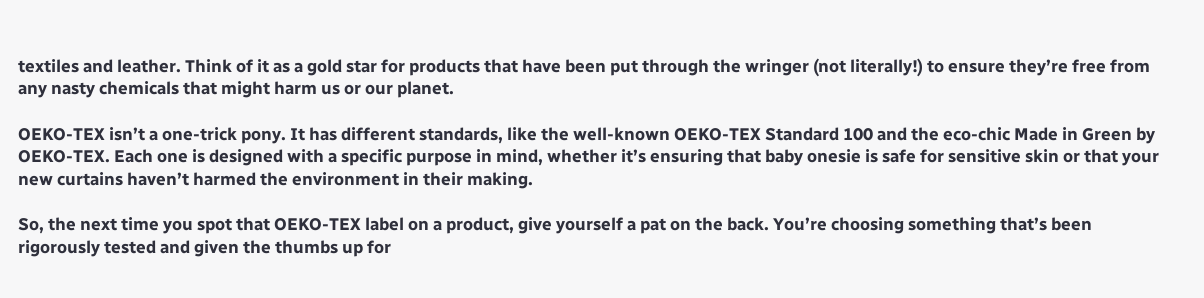textiles and leather. Think of it as a gold star for products that have been put through the wringer (not literally!) to ensure they’re free from any nasty chemicals that might harm us or our planet.

OEKO-TEX isn’t a one-trick pony. It has different standards, like the well-known OEKO-TEX Standard 100 and the eco-chic Made in Green by OEKO-TEX. Each one is designed with a specific purpose in mind, whether it’s ensuring that baby onesie is safe for sensitive skin or that your new curtains haven’t harmed the environment in their making.

So, the next time you spot that OEKO-TEX label on a product, give yourself a pat on the back. You’re choosing something that’s been rigorously tested and given the thumbs up for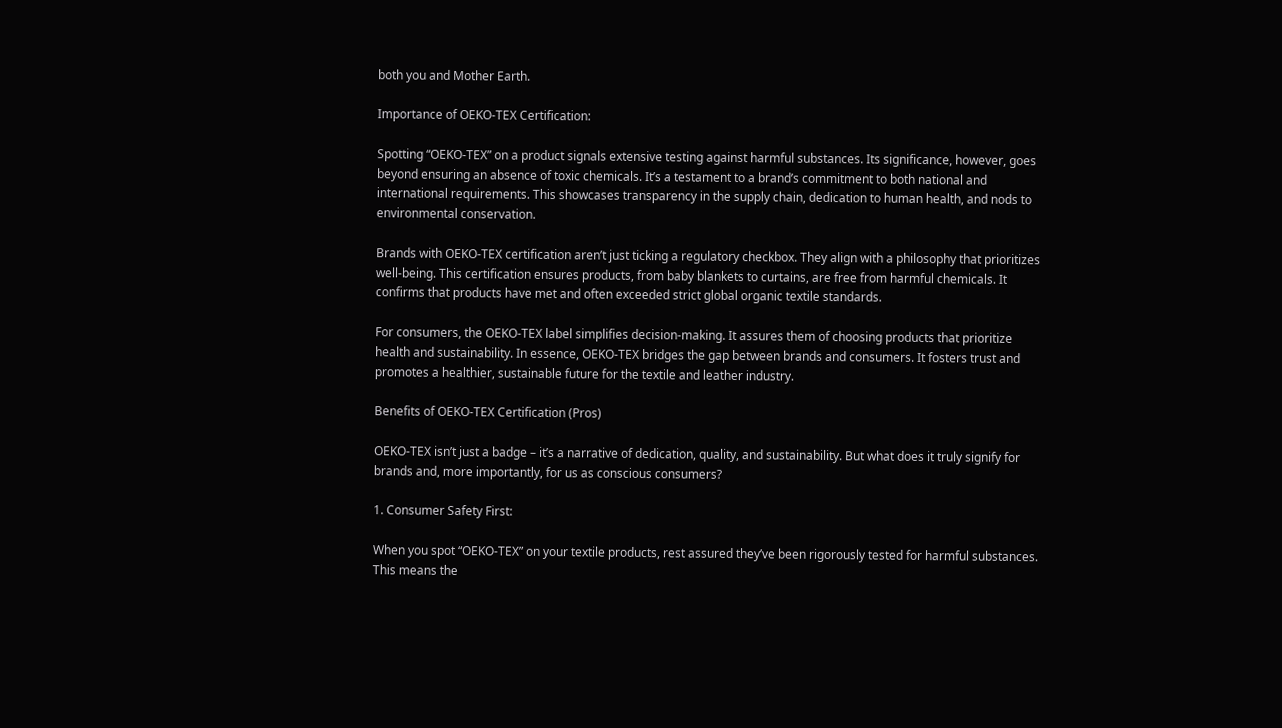both you and Mother Earth.

Importance of OEKO-TEX Certification:

Spotting “OEKO-TEX” on a product signals extensive testing against harmful substances. Its significance, however, goes beyond ensuring an absence of toxic chemicals. It’s a testament to a brand’s commitment to both national and international requirements. This showcases transparency in the supply chain, dedication to human health, and nods to environmental conservation.

Brands with OEKO-TEX certification aren’t just ticking a regulatory checkbox. They align with a philosophy that prioritizes well-being. This certification ensures products, from baby blankets to curtains, are free from harmful chemicals. It confirms that products have met and often exceeded strict global organic textile standards.

For consumers, the OEKO-TEX label simplifies decision-making. It assures them of choosing products that prioritize health and sustainability. In essence, OEKO-TEX bridges the gap between brands and consumers. It fosters trust and promotes a healthier, sustainable future for the textile and leather industry.

Benefits of OEKO-TEX Certification (Pros)

OEKO-TEX isn’t just a badge – it’s a narrative of dedication, quality, and sustainability. But what does it truly signify for brands and, more importantly, for us as conscious consumers?

1. Consumer Safety First:

When you spot “OEKO-TEX” on your textile products, rest assured they’ve been rigorously tested for harmful substances. This means the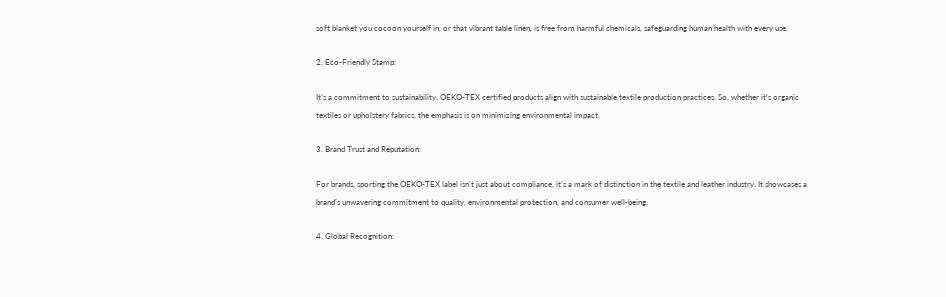soft blanket you cocoon yourself in, or that vibrant table linen, is free from harmful chemicals, safeguarding human health with every use.

2. Eco-Friendly Stamp:

It’s a commitment to sustainability. OEKO-TEX certified products align with sustainable textile production practices. So, whether it’s organic textiles or upholstery fabrics, the emphasis is on minimizing environmental impact.

3. Brand Trust and Reputation:

For brands, sporting the OEKO-TEX label isn’t just about compliance, it’s a mark of distinction in the textile and leather industry. It showcases a brand’s unwavering commitment to quality, environmental protection, and consumer well-being.

4. Global Recognition: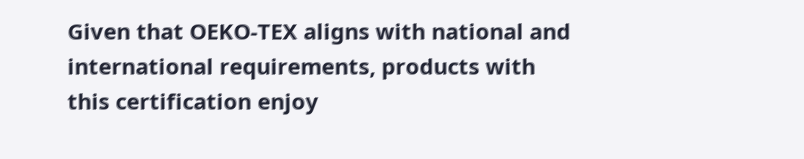Given that OEKO-TEX aligns with national and international requirements, products with this certification enjoy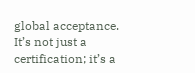global acceptance. It’s not just a certification; it’s a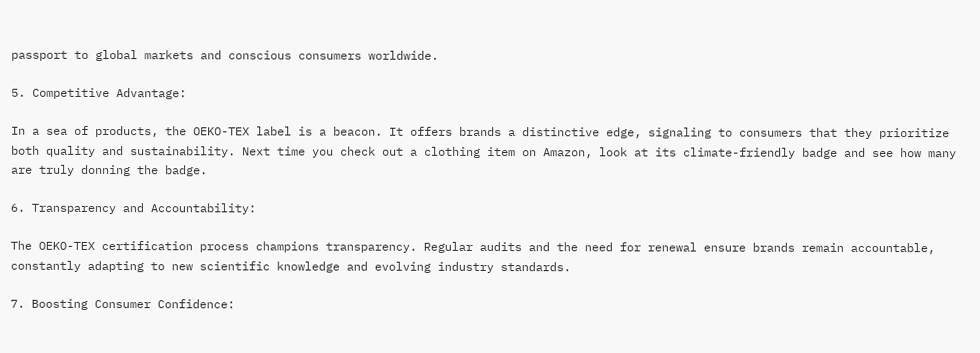passport to global markets and conscious consumers worldwide.

5. Competitive Advantage:

In a sea of products, the OEKO-TEX label is a beacon. It offers brands a distinctive edge, signaling to consumers that they prioritize both quality and sustainability. Next time you check out a clothing item on Amazon, look at its climate-friendly badge and see how many are truly donning the badge.

6. Transparency and Accountability:

The OEKO-TEX certification process champions transparency. Regular audits and the need for renewal ensure brands remain accountable, constantly adapting to new scientific knowledge and evolving industry standards.

7. Boosting Consumer Confidence: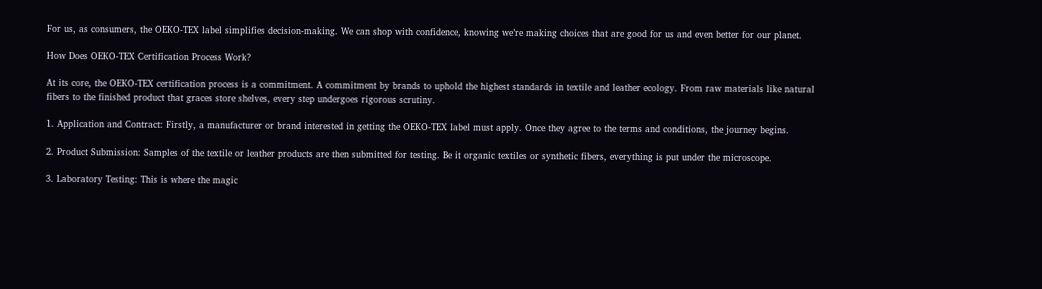For us, as consumers, the OEKO-TEX label simplifies decision-making. We can shop with confidence, knowing we’re making choices that are good for us and even better for our planet.

How Does OEKO-TEX Certification Process Work?

At its core, the OEKO-TEX certification process is a commitment. A commitment by brands to uphold the highest standards in textile and leather ecology. From raw materials like natural fibers to the finished product that graces store shelves, every step undergoes rigorous scrutiny.

1. Application and Contract: Firstly, a manufacturer or brand interested in getting the OEKO-TEX label must apply. Once they agree to the terms and conditions, the journey begins.

2. Product Submission: Samples of the textile or leather products are then submitted for testing. Be it organic textiles or synthetic fibers, everything is put under the microscope.

3. Laboratory Testing: This is where the magic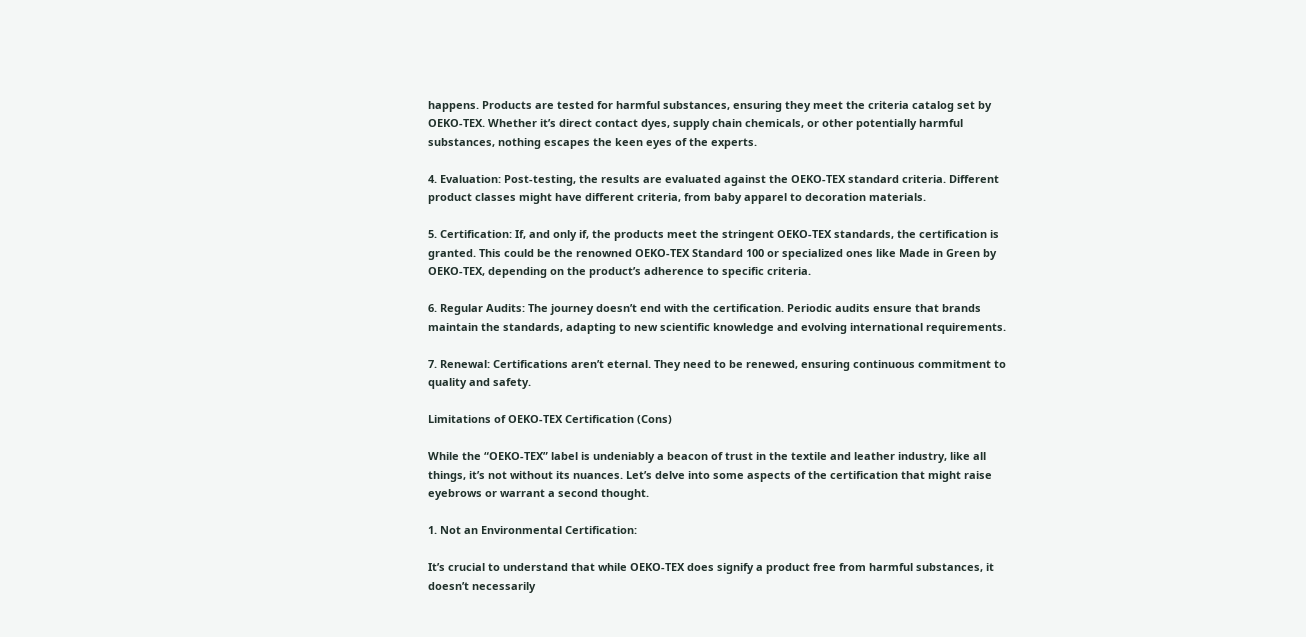happens. Products are tested for harmful substances, ensuring they meet the criteria catalog set by OEKO-TEX. Whether it’s direct contact dyes, supply chain chemicals, or other potentially harmful substances, nothing escapes the keen eyes of the experts.

4. Evaluation: Post-testing, the results are evaluated against the OEKO-TEX standard criteria. Different product classes might have different criteria, from baby apparel to decoration materials.

5. Certification: If, and only if, the products meet the stringent OEKO-TEX standards, the certification is granted. This could be the renowned OEKO-TEX Standard 100 or specialized ones like Made in Green by OEKO-TEX, depending on the product’s adherence to specific criteria.

6. Regular Audits: The journey doesn’t end with the certification. Periodic audits ensure that brands maintain the standards, adapting to new scientific knowledge and evolving international requirements.

7. Renewal: Certifications aren’t eternal. They need to be renewed, ensuring continuous commitment to quality and safety.

Limitations of OEKO-TEX Certification (Cons)

While the “OEKO-TEX” label is undeniably a beacon of trust in the textile and leather industry, like all things, it’s not without its nuances. Let’s delve into some aspects of the certification that might raise eyebrows or warrant a second thought.

1. Not an Environmental Certification:

It’s crucial to understand that while OEKO-TEX does signify a product free from harmful substances, it doesn’t necessarily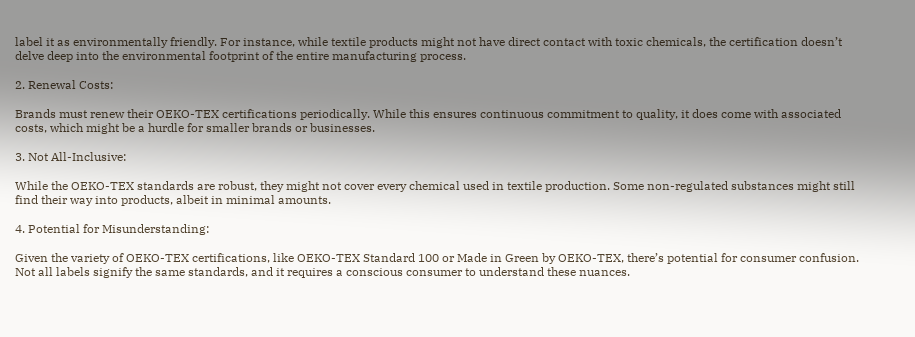label it as environmentally friendly. For instance, while textile products might not have direct contact with toxic chemicals, the certification doesn’t delve deep into the environmental footprint of the entire manufacturing process.

2. Renewal Costs:

Brands must renew their OEKO-TEX certifications periodically. While this ensures continuous commitment to quality, it does come with associated costs, which might be a hurdle for smaller brands or businesses.

3. Not All-Inclusive:

While the OEKO-TEX standards are robust, they might not cover every chemical used in textile production. Some non-regulated substances might still find their way into products, albeit in minimal amounts.

4. Potential for Misunderstanding:

Given the variety of OEKO-TEX certifications, like OEKO-TEX Standard 100 or Made in Green by OEKO-TEX, there’s potential for consumer confusion. Not all labels signify the same standards, and it requires a conscious consumer to understand these nuances.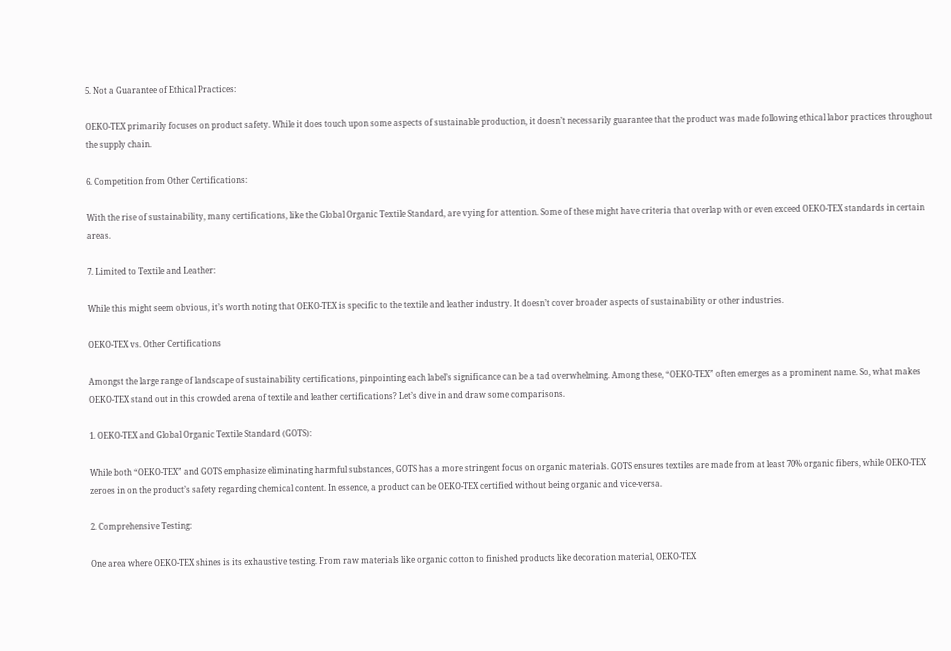5. Not a Guarantee of Ethical Practices:

OEKO-TEX primarily focuses on product safety. While it does touch upon some aspects of sustainable production, it doesn’t necessarily guarantee that the product was made following ethical labor practices throughout the supply chain.

6. Competition from Other Certifications:

With the rise of sustainability, many certifications, like the Global Organic Textile Standard, are vying for attention. Some of these might have criteria that overlap with or even exceed OEKO-TEX standards in certain areas.

7. Limited to Textile and Leather:

While this might seem obvious, it’s worth noting that OEKO-TEX is specific to the textile and leather industry. It doesn’t cover broader aspects of sustainability or other industries.

OEKO-TEX vs. Other Certifications

Amongst the large range of landscape of sustainability certifications, pinpointing each label’s significance can be a tad overwhelming. Among these, “OEKO-TEX” often emerges as a prominent name. So, what makes OEKO-TEX stand out in this crowded arena of textile and leather certifications? Let’s dive in and draw some comparisons.

1. OEKO-TEX and Global Organic Textile Standard (GOTS):

While both “OEKO-TEX” and GOTS emphasize eliminating harmful substances, GOTS has a more stringent focus on organic materials. GOTS ensures textiles are made from at least 70% organic fibers, while OEKO-TEX zeroes in on the product’s safety regarding chemical content. In essence, a product can be OEKO-TEX certified without being organic and vice-versa.

2. Comprehensive Testing:

One area where OEKO-TEX shines is its exhaustive testing. From raw materials like organic cotton to finished products like decoration material, OEKO-TEX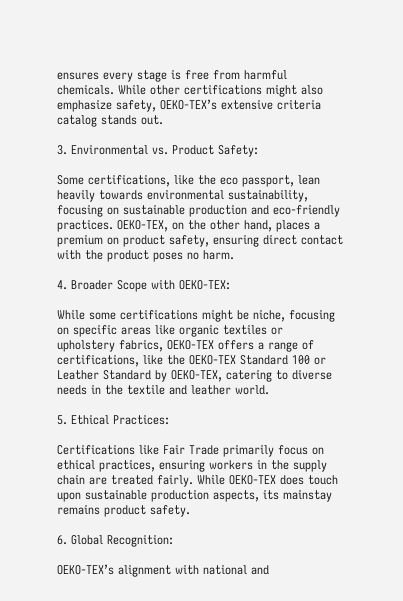ensures every stage is free from harmful chemicals. While other certifications might also emphasize safety, OEKO-TEX’s extensive criteria catalog stands out.

3. Environmental vs. Product Safety:

Some certifications, like the eco passport, lean heavily towards environmental sustainability, focusing on sustainable production and eco-friendly practices. OEKO-TEX, on the other hand, places a premium on product safety, ensuring direct contact with the product poses no harm.

4. Broader Scope with OEKO-TEX:

While some certifications might be niche, focusing on specific areas like organic textiles or upholstery fabrics, OEKO-TEX offers a range of certifications, like the OEKO-TEX Standard 100 or Leather Standard by OEKO-TEX, catering to diverse needs in the textile and leather world.

5. Ethical Practices:

Certifications like Fair Trade primarily focus on ethical practices, ensuring workers in the supply chain are treated fairly. While OEKO-TEX does touch upon sustainable production aspects, its mainstay remains product safety.

6. Global Recognition:

OEKO-TEX’s alignment with national and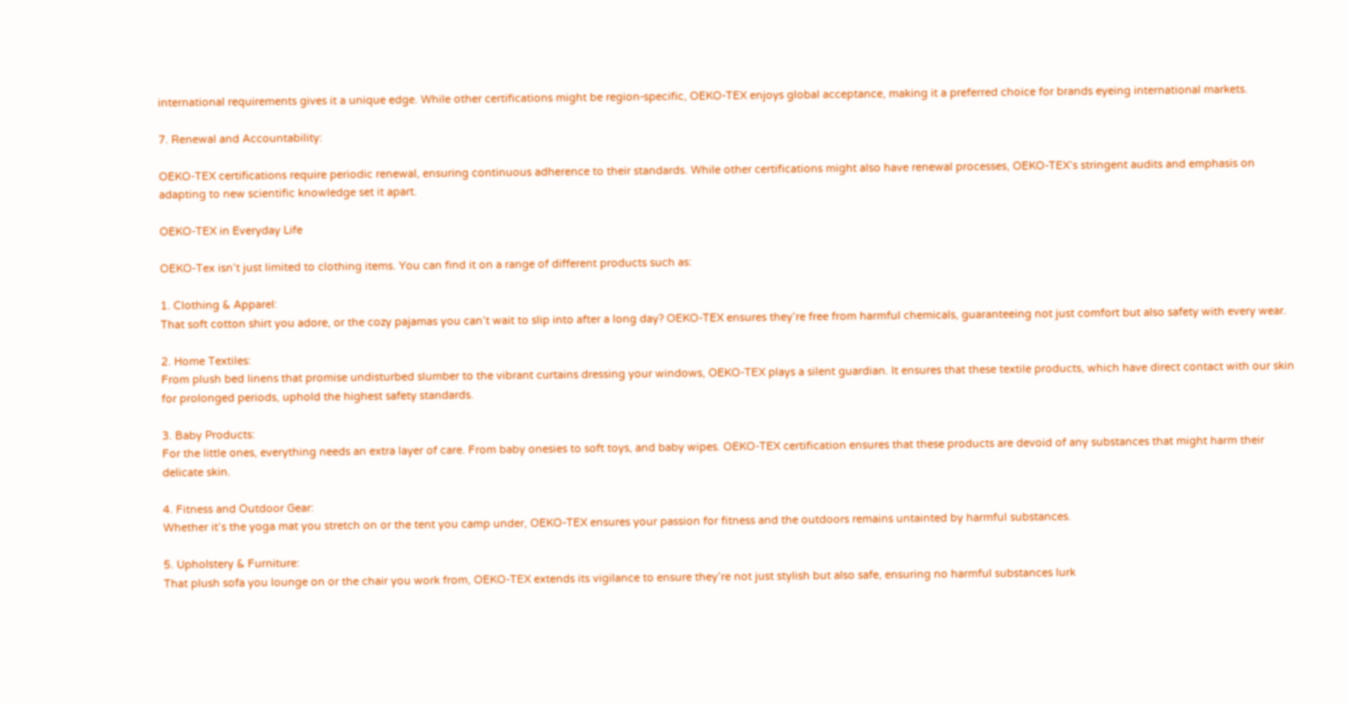international requirements gives it a unique edge. While other certifications might be region-specific, OEKO-TEX enjoys global acceptance, making it a preferred choice for brands eyeing international markets.

7. Renewal and Accountability:

OEKO-TEX certifications require periodic renewal, ensuring continuous adherence to their standards. While other certifications might also have renewal processes, OEKO-TEX’s stringent audits and emphasis on adapting to new scientific knowledge set it apart.

OEKO-TEX in Everyday Life

OEKO-Tex isn’t just limited to clothing items. You can find it on a range of different products such as:

1. Clothing & Apparel:
That soft cotton shirt you adore, or the cozy pajamas you can’t wait to slip into after a long day? OEKO-TEX ensures they’re free from harmful chemicals, guaranteeing not just comfort but also safety with every wear.

2. Home Textiles:
From plush bed linens that promise undisturbed slumber to the vibrant curtains dressing your windows, OEKO-TEX plays a silent guardian. It ensures that these textile products, which have direct contact with our skin for prolonged periods, uphold the highest safety standards.

3. Baby Products:
For the little ones, everything needs an extra layer of care. From baby onesies to soft toys, and baby wipes. OEKO-TEX certification ensures that these products are devoid of any substances that might harm their delicate skin.

4. Fitness and Outdoor Gear:
Whether it’s the yoga mat you stretch on or the tent you camp under, OEKO-TEX ensures your passion for fitness and the outdoors remains untainted by harmful substances.

5. Upholstery & Furniture:
That plush sofa you lounge on or the chair you work from, OEKO-TEX extends its vigilance to ensure they’re not just stylish but also safe, ensuring no harmful substances lurk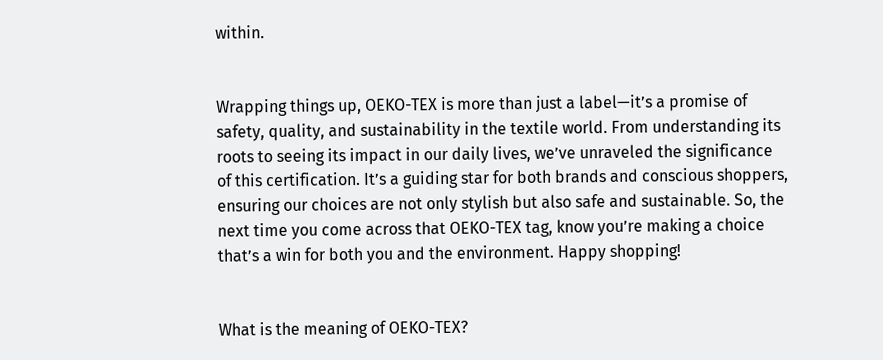within.


Wrapping things up, OEKO-TEX is more than just a label—it’s a promise of safety, quality, and sustainability in the textile world. From understanding its roots to seeing its impact in our daily lives, we’ve unraveled the significance of this certification. It’s a guiding star for both brands and conscious shoppers, ensuring our choices are not only stylish but also safe and sustainable. So, the next time you come across that OEKO-TEX tag, know you’re making a choice that’s a win for both you and the environment. Happy shopping!


What is the meaning of OEKO-TEX?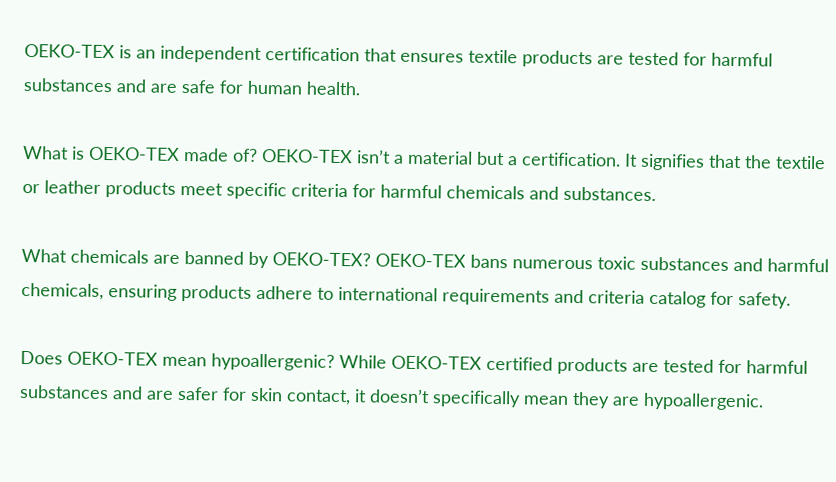OEKO-TEX is an independent certification that ensures textile products are tested for harmful substances and are safe for human health.

What is OEKO-TEX made of? OEKO-TEX isn’t a material but a certification. It signifies that the textile or leather products meet specific criteria for harmful chemicals and substances.

What chemicals are banned by OEKO-TEX? OEKO-TEX bans numerous toxic substances and harmful chemicals, ensuring products adhere to international requirements and criteria catalog for safety.

Does OEKO-TEX mean hypoallergenic? While OEKO-TEX certified products are tested for harmful substances and are safer for skin contact, it doesn’t specifically mean they are hypoallergenic.